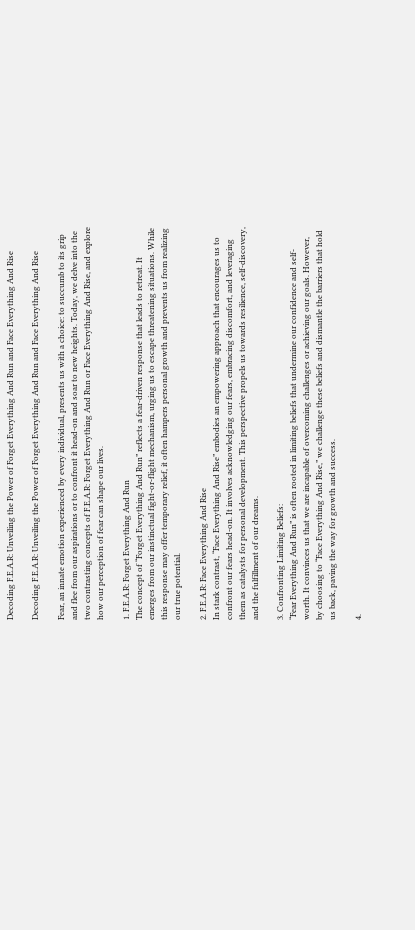Decoding F.E.A.R: Unveiling the Power of Forget Everything And Run and Face Everything And Rise

Decoding F.E.A.R: Unveiling the Power of Forget Everything And Run and Face Everything And Rise

Fear, an innate emotion experienced by every individual, presents us with a choice: to succumb to its grip and flee from our aspirations or to confront it head-on and soar to new heights. Today, we delve into the two contrasting concepts of F.E.A.R: Forget Everything And Run or Face Everything And Rise, and explore how our perception of fear can shape our lives.

1. F.E.A.R: Forget Everything And Run
The concept of “Forget Everything And Run” reflects a fear-driven response that leads to retreat. It emerges from our instinctual fight-or-flight mechanism, urging us to escape threatening situations. While this response may offer temporary relief, it often hampers personal growth and prevents us from realizing our true potential.

2. F.E.A.R: Face Everything And Rise
In stark contrast, “Face Everything And Rise” embodies an empowering approach that encourages us to confront our fears head-on. It involves acknowledging our fears, embracing discomfort, and leveraging them as catalysts for personal development. This perspective propels us towards resilience, self-discovery, and the fulfillment of our dreams.

3. Confronting Limiting Beliefs:
“Fear Everything And Run” is often rooted in limiting beliefs that undermine our confidence and self-worth. It convinces us that we are incapable of overcoming challenges or achieving our goals. However, by choosing to “Face Everything And Rise,” we challenge these beliefs and dismantle the barriers that hold us back, paving the way for growth and success.

4.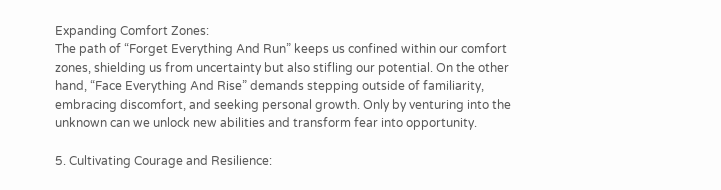Expanding Comfort Zones:
The path of “Forget Everything And Run” keeps us confined within our comfort zones, shielding us from uncertainty but also stifling our potential. On the other hand, “Face Everything And Rise” demands stepping outside of familiarity, embracing discomfort, and seeking personal growth. Only by venturing into the unknown can we unlock new abilities and transform fear into opportunity.

5. Cultivating Courage and Resilience: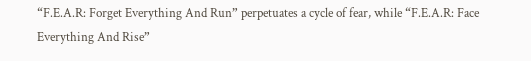“F.E.A.R: Forget Everything And Run” perpetuates a cycle of fear, while “F.E.A.R: Face Everything And Rise”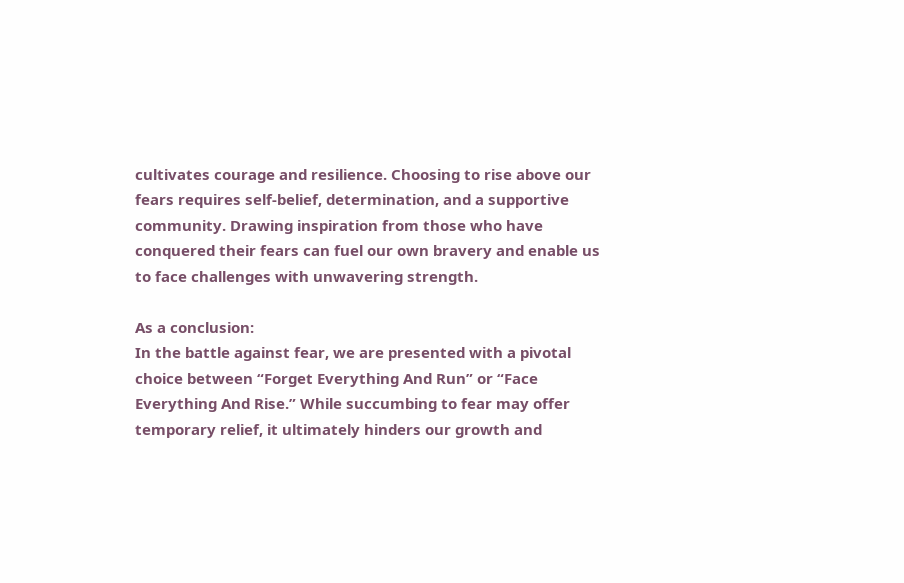cultivates courage and resilience. Choosing to rise above our fears requires self-belief, determination, and a supportive community. Drawing inspiration from those who have conquered their fears can fuel our own bravery and enable us to face challenges with unwavering strength.

As a conclusion:
In the battle against fear, we are presented with a pivotal choice between “Forget Everything And Run” or “Face Everything And Rise.” While succumbing to fear may offer temporary relief, it ultimately hinders our growth and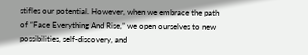stifles our potential. However, when we embrace the path of “Face Everything And Rise,” we open ourselves to new possibilities, self-discovery, and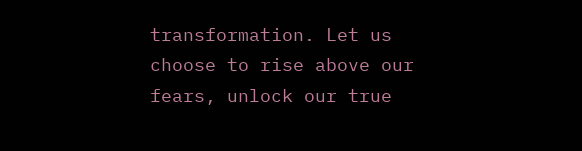transformation. Let us choose to rise above our fears, unlock our true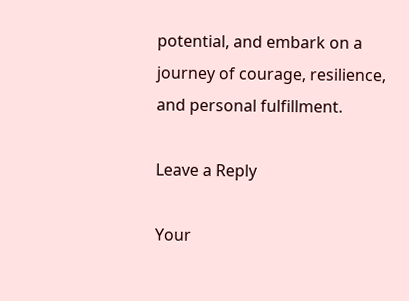potential, and embark on a journey of courage, resilience, and personal fulfillment.

Leave a Reply

Your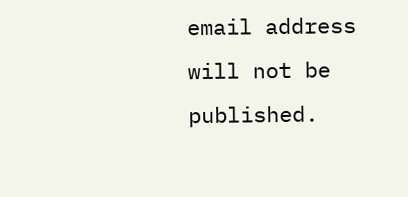email address will not be published.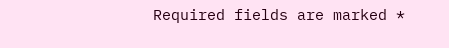Required fields are marked *